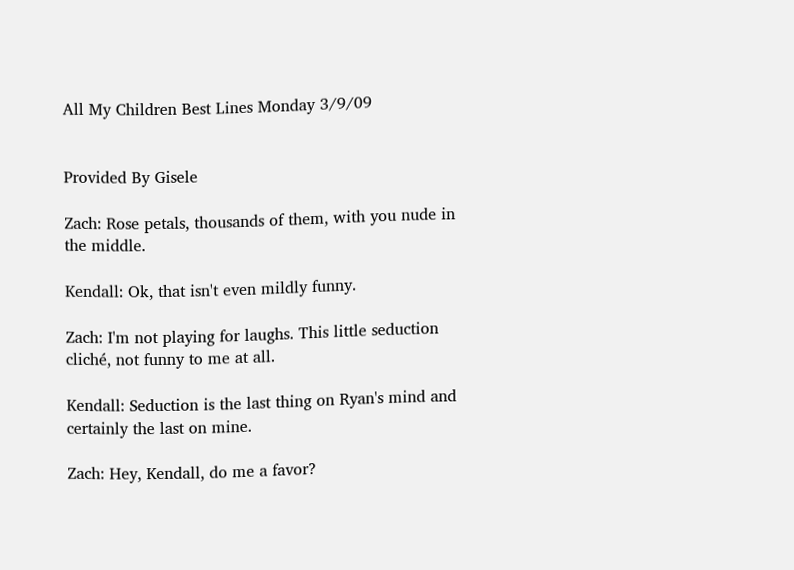All My Children Best Lines Monday 3/9/09


Provided By Gisele

Zach: Rose petals, thousands of them, with you nude in the middle.

Kendall: Ok, that isn't even mildly funny.

Zach: I'm not playing for laughs. This little seduction cliché, not funny to me at all.

Kendall: Seduction is the last thing on Ryan's mind and certainly the last on mine.

Zach: Hey, Kendall, do me a favor?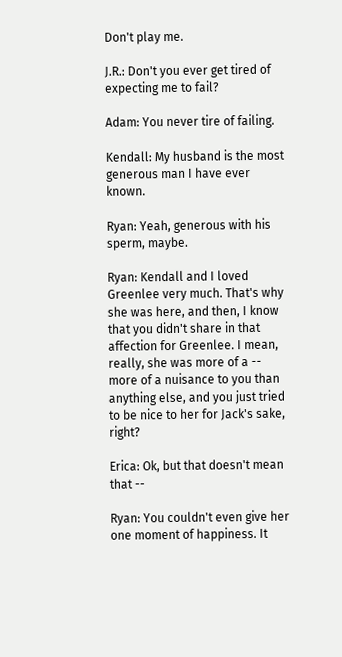Don't play me.

J.R.: Don't you ever get tired of expecting me to fail?

Adam: You never tire of failing.

Kendall: My husband is the most generous man I have ever known.

Ryan: Yeah, generous with his sperm, maybe.

Ryan: Kendall and I loved Greenlee very much. That's why she was here, and then, I know that you didn't share in that affection for Greenlee. I mean, really, she was more of a -- more of a nuisance to you than anything else, and you just tried to be nice to her for Jack's sake, right?

Erica: Ok, but that doesn't mean that --

Ryan: You couldn't even give her one moment of happiness. It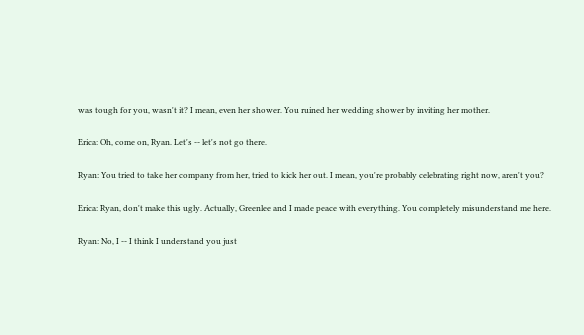was tough for you, wasn't it? I mean, even her shower. You ruined her wedding shower by inviting her mother.

Erica: Oh, come on, Ryan. Let's -- let's not go there.

Ryan: You tried to take her company from her, tried to kick her out. I mean, you're probably celebrating right now, aren't you?

Erica: Ryan, don't make this ugly. Actually, Greenlee and I made peace with everything. You completely misunderstand me here.

Ryan: No, I -- I think I understand you just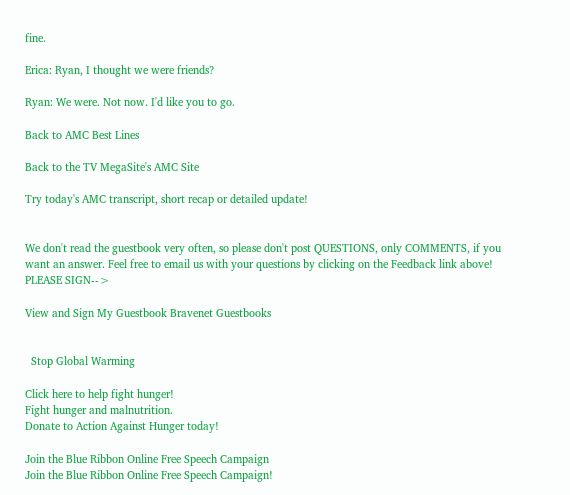fine.

Erica: Ryan, I thought we were friends?

Ryan: We were. Not now. I'd like you to go.

Back to AMC Best Lines

Back to the TV MegaSite's AMC Site

Try today's AMC transcript, short recap or detailed update!


We don't read the guestbook very often, so please don't post QUESTIONS, only COMMENTS, if you want an answer. Feel free to email us with your questions by clicking on the Feedback link above! PLEASE SIGN-->

View and Sign My Guestbook Bravenet Guestbooks


  Stop Global Warming

Click here to help fight hunger!
Fight hunger and malnutrition.
Donate to Action Against Hunger today!

Join the Blue Ribbon Online Free Speech Campaign
Join the Blue Ribbon Online Free Speech Campaign!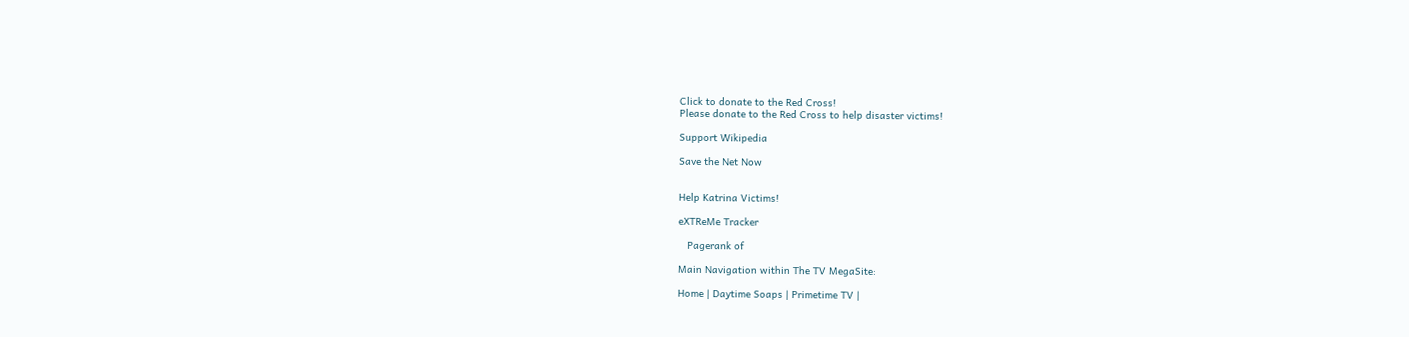Click to donate to the Red Cross!
Please donate to the Red Cross to help disaster victims!

Support Wikipedia

Save the Net Now


Help Katrina Victims!

eXTReMe Tracker

   Pagerank of

Main Navigation within The TV MegaSite:

Home | Daytime Soaps | Primetime TV |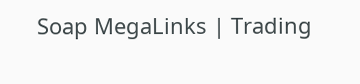Soap MegaLinks | Trading